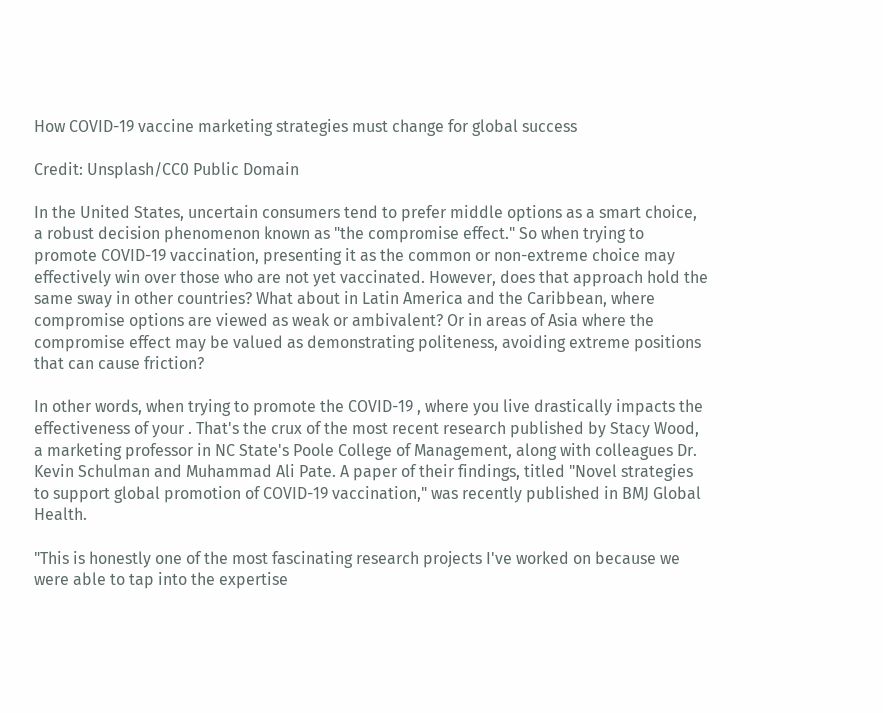How COVID-19 vaccine marketing strategies must change for global success

Credit: Unsplash/CC0 Public Domain

In the United States, uncertain consumers tend to prefer middle options as a smart choice, a robust decision phenomenon known as "the compromise effect." So when trying to promote COVID-19 vaccination, presenting it as the common or non-extreme choice may effectively win over those who are not yet vaccinated. However, does that approach hold the same sway in other countries? What about in Latin America and the Caribbean, where compromise options are viewed as weak or ambivalent? Or in areas of Asia where the compromise effect may be valued as demonstrating politeness, avoiding extreme positions that can cause friction?

In other words, when trying to promote the COVID-19 , where you live drastically impacts the effectiveness of your . That's the crux of the most recent research published by Stacy Wood, a marketing professor in NC State's Poole College of Management, along with colleagues Dr. Kevin Schulman and Muhammad Ali Pate. A paper of their findings, titled "Novel strategies to support global promotion of COVID-19 vaccination," was recently published in BMJ Global Health.

"This is honestly one of the most fascinating research projects I've worked on because we were able to tap into the expertise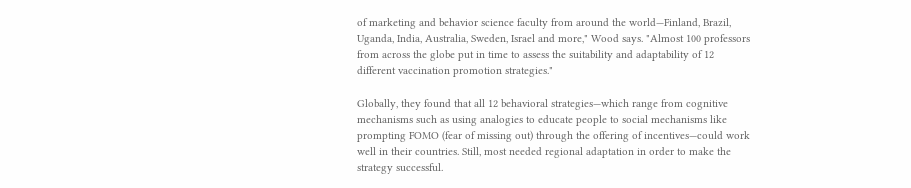of marketing and behavior science faculty from around the world—Finland, Brazil, Uganda, India, Australia, Sweden, Israel and more," Wood says. "Almost 100 professors from across the globe put in time to assess the suitability and adaptability of 12 different vaccination promotion strategies."

Globally, they found that all 12 behavioral strategies—which range from cognitive mechanisms such as using analogies to educate people to social mechanisms like prompting FOMO (fear of missing out) through the offering of incentives—could work well in their countries. Still, most needed regional adaptation in order to make the strategy successful.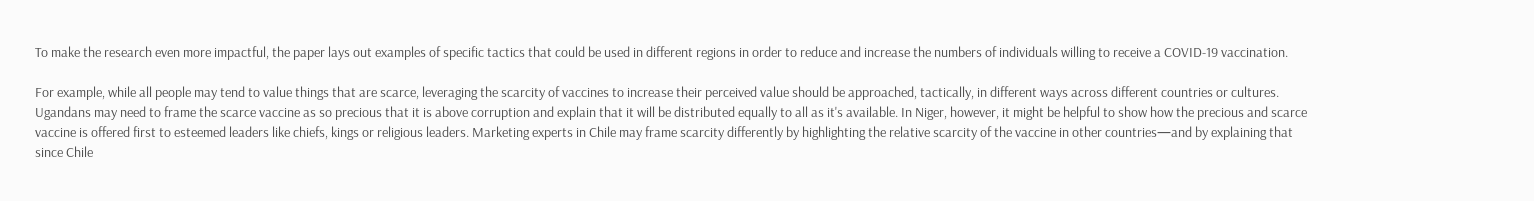To make the research even more impactful, the paper lays out examples of specific tactics that could be used in different regions in order to reduce and increase the numbers of individuals willing to receive a COVID-19 vaccination.

For example, while all people may tend to value things that are scarce, leveraging the scarcity of vaccines to increase their perceived value should be approached, tactically, in different ways across different countries or cultures. Ugandans may need to frame the scarce vaccine as so precious that it is above corruption and explain that it will be distributed equally to all as it's available. In Niger, however, it might be helpful to show how the precious and scarce vaccine is offered first to esteemed leaders like chiefs, kings or religious leaders. Marketing experts in Chile may frame scarcity differently by highlighting the relative scarcity of the vaccine in other countries—and by explaining that since Chile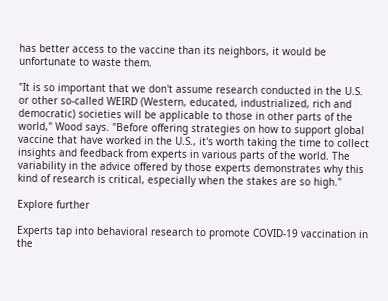has better access to the vaccine than its neighbors, it would be unfortunate to waste them.

"It is so important that we don't assume research conducted in the U.S. or other so-called WEIRD (Western, educated, industrialized, rich and democratic) societies will be applicable to those in other parts of the world," Wood says. "Before offering strategies on how to support global vaccine that have worked in the U.S., it's worth taking the time to collect insights and feedback from experts in various parts of the world. The variability in the advice offered by those experts demonstrates why this kind of research is critical, especially when the stakes are so high."

Explore further

Experts tap into behavioral research to promote COVID-19 vaccination in the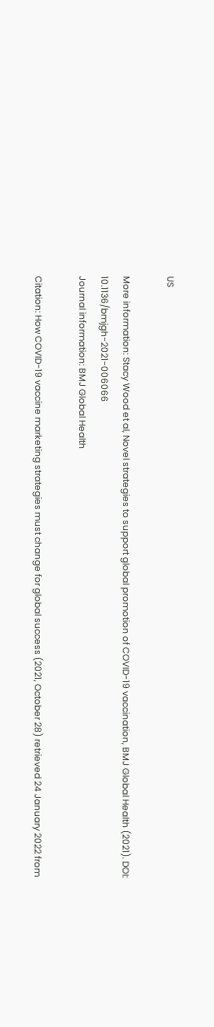US

More information: Stacy Wood et al, Novel strategies to support global promotion of COVID-19 vaccination, BMJ Global Health (2021). DOI: 10.1136/bmjgh-2021-006066
Journal information: BMJ Global Health

Citation: How COVID-19 vaccine marketing strategies must change for global success (2021, October 28) retrieved 24 January 2022 from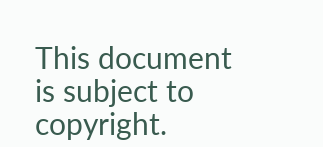This document is subject to copyright.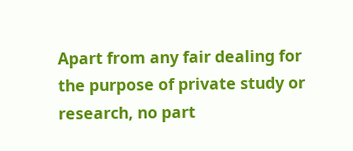Apart from any fair dealing for the purpose of private study or research, no part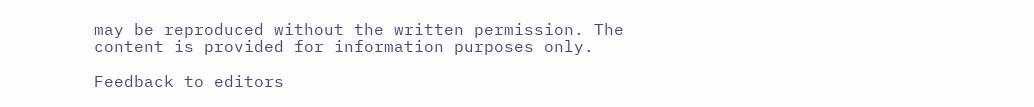may be reproduced without the written permission. The content is provided for information purposes only.

Feedback to editors